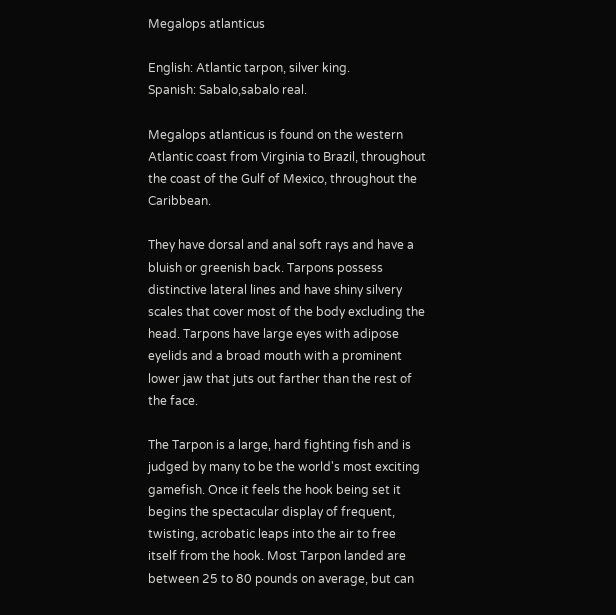Megalops atlanticus

English: Atlantic tarpon, silver king.
Spanish: Sabalo,sabalo real.

Megalops atlanticus is found on the western Atlantic coast from Virginia to Brazil, throughout the coast of the Gulf of Mexico, throughout the Caribbean.

They have dorsal and anal soft rays and have a bluish or greenish back. Tarpons possess distinctive lateral lines and have shiny silvery scales that cover most of the body excluding the head. Tarpons have large eyes with adipose eyelids and a broad mouth with a prominent lower jaw that juts out farther than the rest of the face.

The Tarpon is a large, hard fighting fish and is judged by many to be the world's most exciting gamefish. Once it feels the hook being set it begins the spectacular display of frequent, twisting, acrobatic leaps into the air to free itself from the hook. Most Tarpon landed are between 25 to 80 pounds on average, but can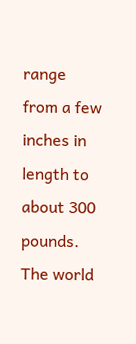range from a few inches in length to about 300 pounds. The world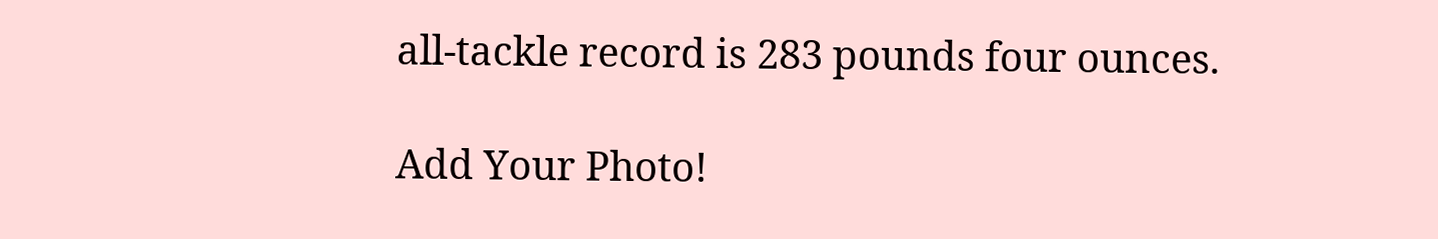all-tackle record is 283 pounds four ounces.

Add Your Photo!